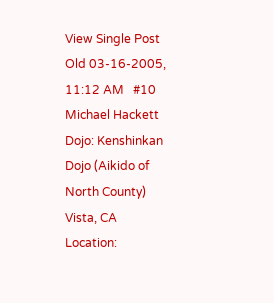View Single Post
Old 03-16-2005, 11:12 AM   #10
Michael Hackett
Dojo: Kenshinkan Dojo (Aikido of North County) Vista, CA
Location: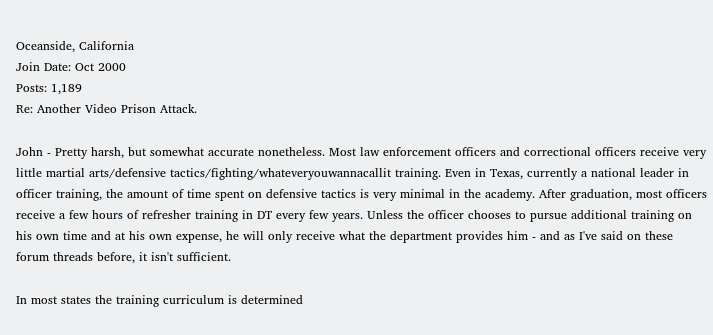Oceanside, California
Join Date: Oct 2000
Posts: 1,189
Re: Another Video Prison Attack.

John - Pretty harsh, but somewhat accurate nonetheless. Most law enforcement officers and correctional officers receive very little martial arts/defensive tactics/fighting/whateveryouwannacallit training. Even in Texas, currently a national leader in officer training, the amount of time spent on defensive tactics is very minimal in the academy. After graduation, most officers receive a few hours of refresher training in DT every few years. Unless the officer chooses to pursue additional training on his own time and at his own expense, he will only receive what the department provides him - and as I've said on these forum threads before, it isn't sufficient.

In most states the training curriculum is determined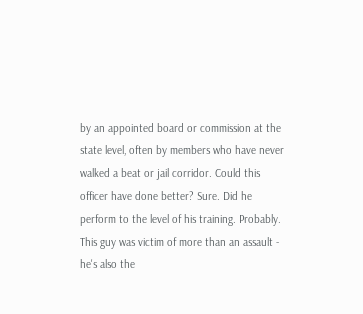by an appointed board or commission at the state level, often by members who have never walked a beat or jail corridor. Could this officer have done better? Sure. Did he perform to the level of his training. Probably. This guy was victim of more than an assault - he's also the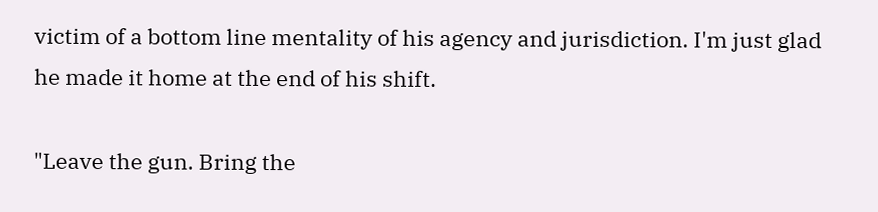victim of a bottom line mentality of his agency and jurisdiction. I'm just glad he made it home at the end of his shift.

"Leave the gun. Bring the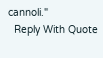cannoli."
  Reply With Quote